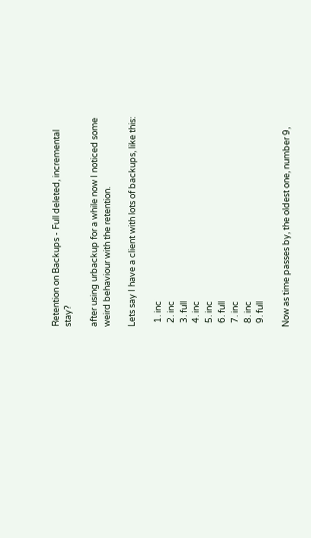Retention on Backups - Full deleted, incremental stay?

after using urbackup for a while now I noticed some weird behaviour with the retention.

Lets say I have a client with lots of backups, like this:

  1. inc
  2. inc
  3. full
  4. inc
  5. inc
  6. full
  7. inc
  8. inc
  9. full

Now as time passes by, the oldest one, number 9,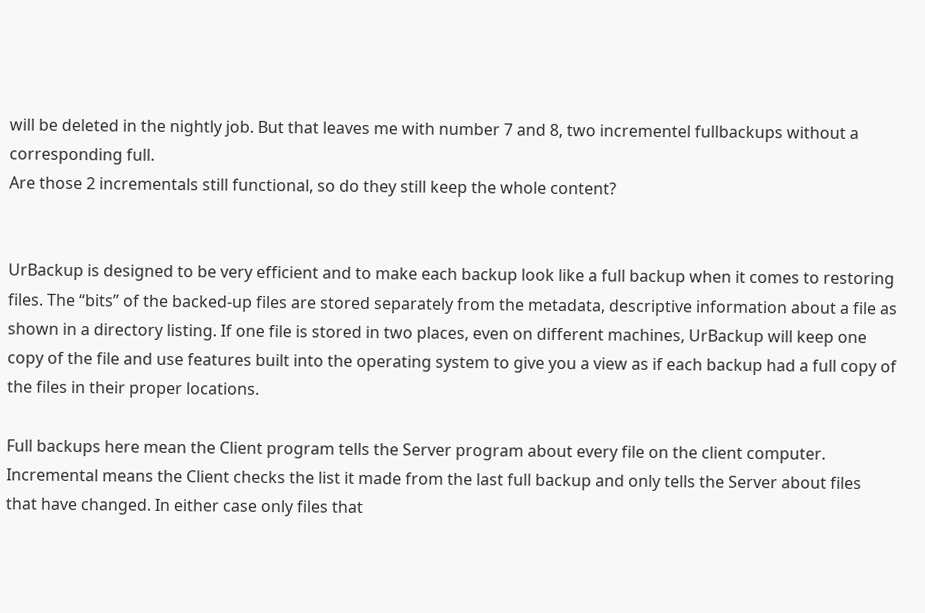will be deleted in the nightly job. But that leaves me with number 7 and 8, two incrementel fullbackups without a corresponding full.
Are those 2 incrementals still functional, so do they still keep the whole content?


UrBackup is designed to be very efficient and to make each backup look like a full backup when it comes to restoring files. The “bits” of the backed-up files are stored separately from the metadata, descriptive information about a file as shown in a directory listing. If one file is stored in two places, even on different machines, UrBackup will keep one copy of the file and use features built into the operating system to give you a view as if each backup had a full copy of the files in their proper locations.

Full backups here mean the Client program tells the Server program about every file on the client computer. Incremental means the Client checks the list it made from the last full backup and only tells the Server about files that have changed. In either case only files that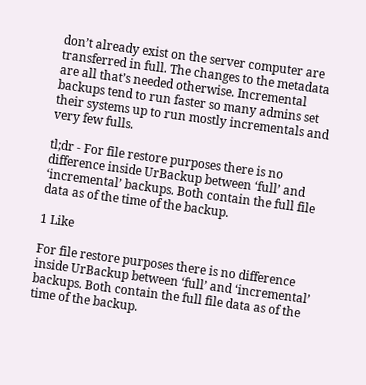don’t already exist on the server computer are transferred in full. The changes to the metadata are all that’s needed otherwise. Incremental backups tend to run faster so many admins set their systems up to run mostly incrementals and very few fulls.

tl;dr - For file restore purposes there is no difference inside UrBackup between ‘full’ and ‘incremental’ backups. Both contain the full file data as of the time of the backup.

1 Like

For file restore purposes there is no difference inside UrBackup between ‘full’ and ‘incremental’
backups. Both contain the full file data as of the time of the backup.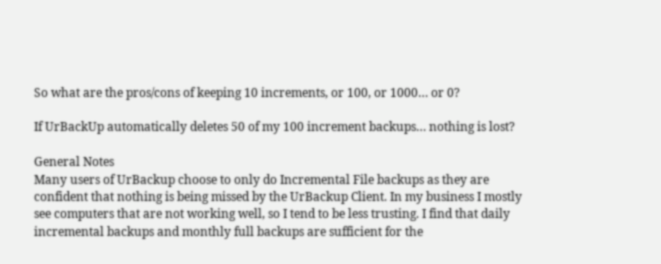So what are the pros/cons of keeping 10 increments, or 100, or 1000… or 0?

If UrBackUp automatically deletes 50 of my 100 increment backups… nothing is lost?

General Notes
Many users of UrBackup choose to only do Incremental File backups as they are confident that nothing is being missed by the UrBackup Client. In my business I mostly see computers that are not working well, so I tend to be less trusting. I find that daily incremental backups and monthly full backups are sufficient for the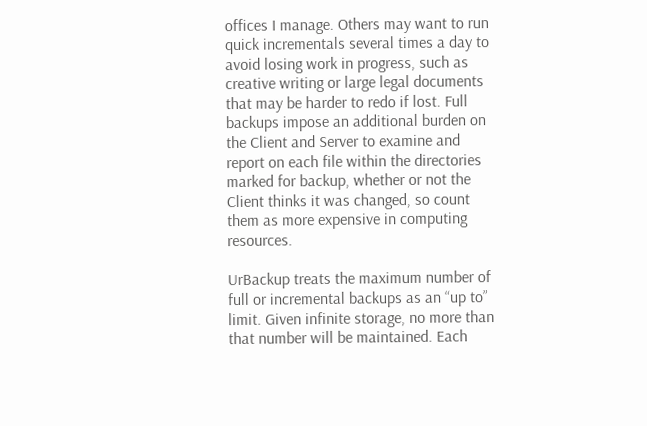offices I manage. Others may want to run quick incrementals several times a day to avoid losing work in progress, such as creative writing or large legal documents that may be harder to redo if lost. Full backups impose an additional burden on the Client and Server to examine and report on each file within the directories marked for backup, whether or not the Client thinks it was changed, so count them as more expensive in computing resources.

UrBackup treats the maximum number of full or incremental backups as an “up to” limit. Given infinite storage, no more than that number will be maintained. Each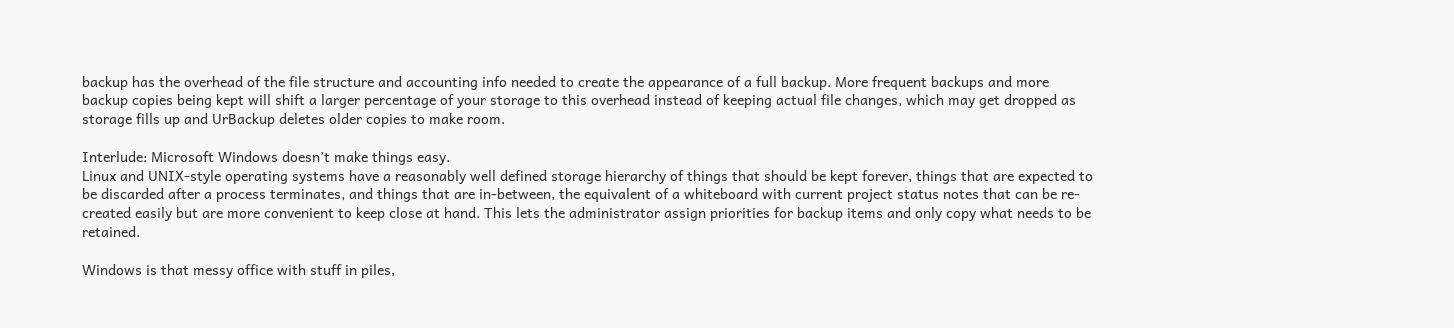backup has the overhead of the file structure and accounting info needed to create the appearance of a full backup. More frequent backups and more backup copies being kept will shift a larger percentage of your storage to this overhead instead of keeping actual file changes, which may get dropped as storage fills up and UrBackup deletes older copies to make room.

Interlude: Microsoft Windows doesn’t make things easy.
Linux and UNIX-style operating systems have a reasonably well defined storage hierarchy of things that should be kept forever, things that are expected to be discarded after a process terminates, and things that are in-between, the equivalent of a whiteboard with current project status notes that can be re-created easily but are more convenient to keep close at hand. This lets the administrator assign priorities for backup items and only copy what needs to be retained.

Windows is that messy office with stuff in piles,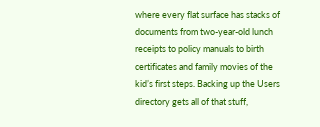where every flat surface has stacks of documents from two-year-old lunch receipts to policy manuals to birth certificates and family movies of the kid’s first steps. Backing up the Users directory gets all of that stuff,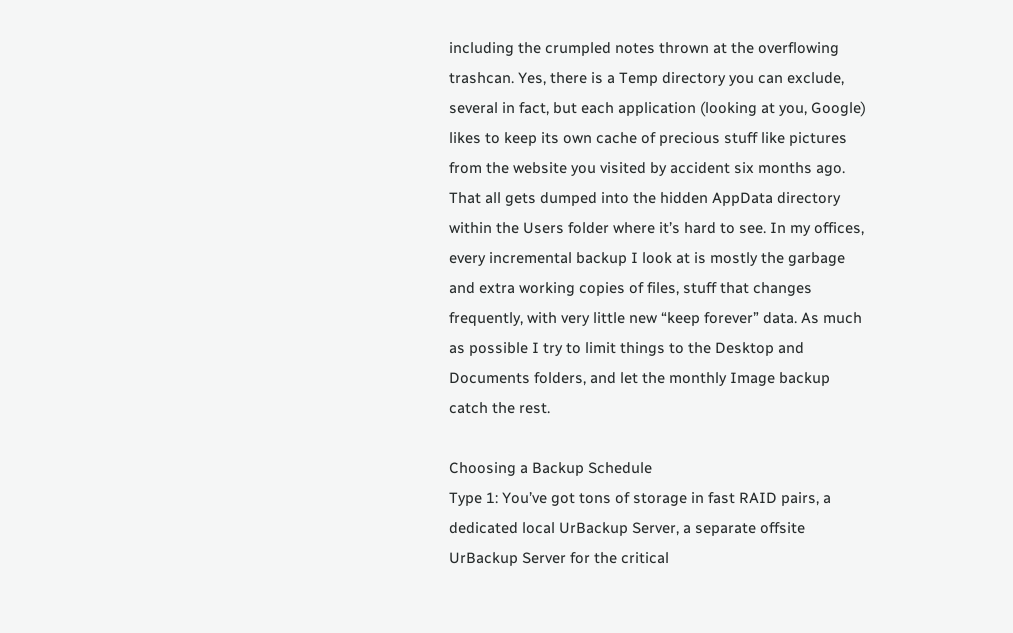including the crumpled notes thrown at the overflowing trashcan. Yes, there is a Temp directory you can exclude, several in fact, but each application (looking at you, Google) likes to keep its own cache of precious stuff like pictures from the website you visited by accident six months ago. That all gets dumped into the hidden AppData directory within the Users folder where it’s hard to see. In my offices, every incremental backup I look at is mostly the garbage and extra working copies of files, stuff that changes frequently, with very little new “keep forever” data. As much as possible I try to limit things to the Desktop and Documents folders, and let the monthly Image backup catch the rest.

Choosing a Backup Schedule
Type 1: You’ve got tons of storage in fast RAID pairs, a dedicated local UrBackup Server, a separate offsite UrBackup Server for the critical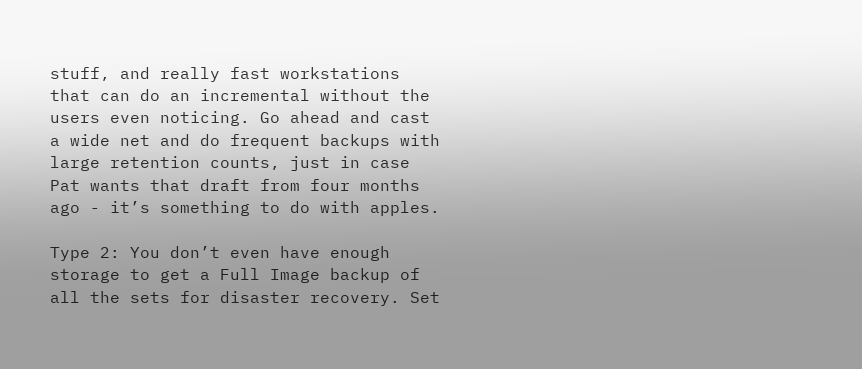stuff, and really fast workstations that can do an incremental without the users even noticing. Go ahead and cast a wide net and do frequent backups with large retention counts, just in case Pat wants that draft from four months ago - it’s something to do with apples.

Type 2: You don’t even have enough storage to get a Full Image backup of all the sets for disaster recovery. Set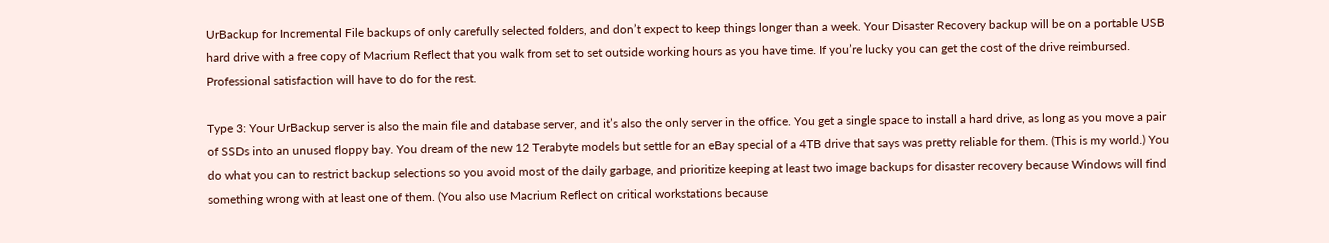UrBackup for Incremental File backups of only carefully selected folders, and don’t expect to keep things longer than a week. Your Disaster Recovery backup will be on a portable USB hard drive with a free copy of Macrium Reflect that you walk from set to set outside working hours as you have time. If you’re lucky you can get the cost of the drive reimbursed. Professional satisfaction will have to do for the rest.

Type 3: Your UrBackup server is also the main file and database server, and it’s also the only server in the office. You get a single space to install a hard drive, as long as you move a pair of SSDs into an unused floppy bay. You dream of the new 12 Terabyte models but settle for an eBay special of a 4TB drive that says was pretty reliable for them. (This is my world.) You do what you can to restrict backup selections so you avoid most of the daily garbage, and prioritize keeping at least two image backups for disaster recovery because Windows will find something wrong with at least one of them. (You also use Macrium Reflect on critical workstations because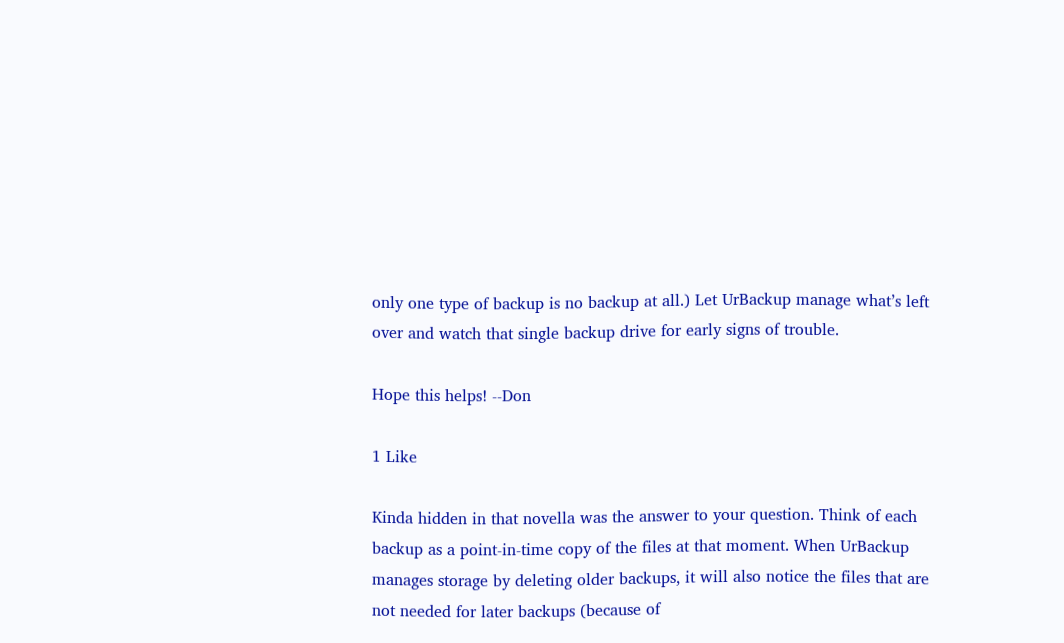only one type of backup is no backup at all.) Let UrBackup manage what’s left over and watch that single backup drive for early signs of trouble.

Hope this helps! --Don

1 Like

Kinda hidden in that novella was the answer to your question. Think of each backup as a point-in-time copy of the files at that moment. When UrBackup manages storage by deleting older backups, it will also notice the files that are not needed for later backups (because of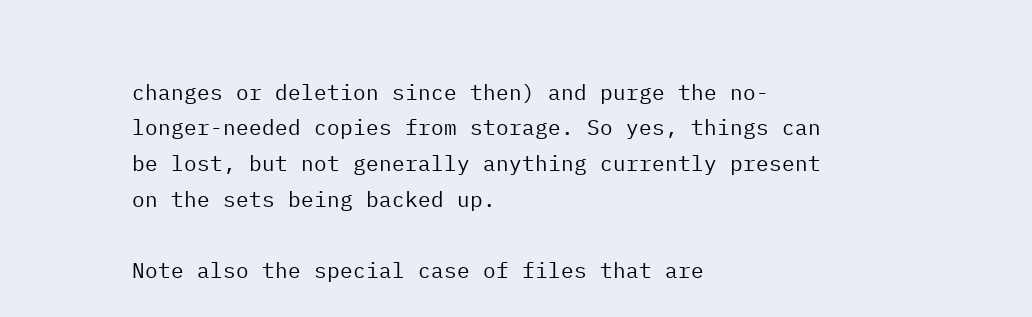changes or deletion since then) and purge the no-longer-needed copies from storage. So yes, things can be lost, but not generally anything currently present on the sets being backed up.

Note also the special case of files that are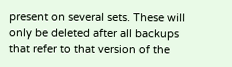present on several sets. These will only be deleted after all backups that refer to that version of the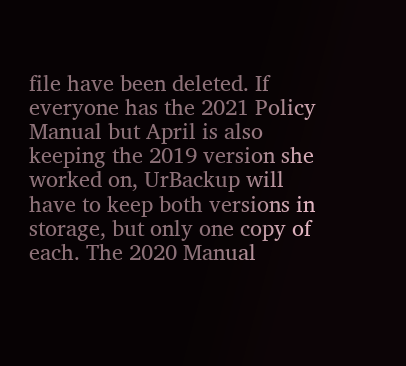file have been deleted. If everyone has the 2021 Policy Manual but April is also keeping the 2019 version she worked on, UrBackup will have to keep both versions in storage, but only one copy of each. The 2020 Manual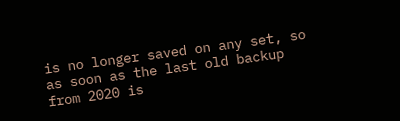is no longer saved on any set, so as soon as the last old backup from 2020 is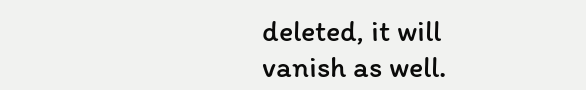deleted, it will vanish as well.